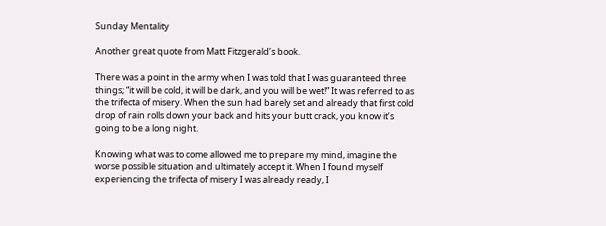Sunday Mentality

Another great quote from Matt Fitzgerald’s book.

There was a point in the army when I was told that I was guaranteed three things; “it will be cold, it will be dark, and you will be wet!” It was referred to as the trifecta of misery. When the sun had barely set and already that first cold drop of rain rolls down your back and hits your butt crack, you know it’s going to be a long night.

Knowing what was to come allowed me to prepare my mind, imagine the worse possible situation and ultimately accept it. When I found myself experiencing the trifecta of misery I was already ready, I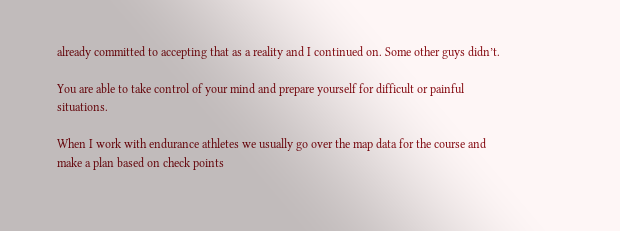already committed to accepting that as a reality and I continued on. Some other guys didn’t.

You are able to take control of your mind and prepare yourself for difficult or painful situations.

When I work with endurance athletes we usually go over the map data for the course and make a plan based on check points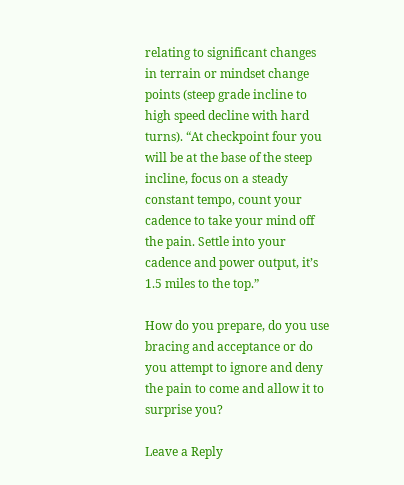relating to significant changes in terrain or mindset change points (steep grade incline to high speed decline with hard turns). “At checkpoint four you will be at the base of the steep incline, focus on a steady constant tempo, count your cadence to take your mind off the pain. Settle into your cadence and power output, it’s 1.5 miles to the top.”

How do you prepare, do you use bracing and acceptance or do you attempt to ignore and deny the pain to come and allow it to surprise you?

Leave a Reply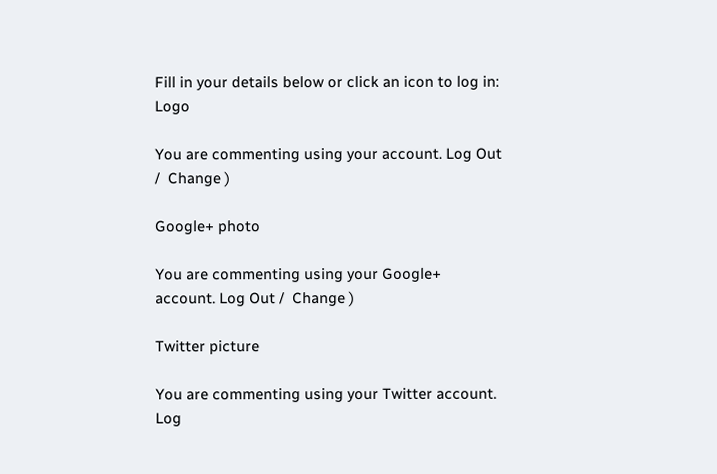Fill in your details below or click an icon to log in: Logo

You are commenting using your account. Log Out /  Change )

Google+ photo

You are commenting using your Google+ account. Log Out /  Change )

Twitter picture

You are commenting using your Twitter account. Log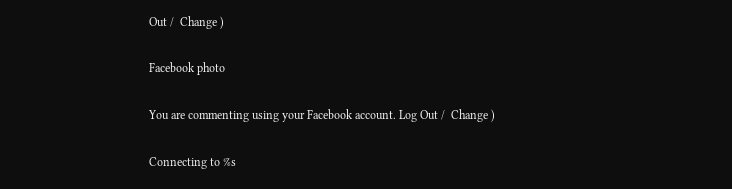Out /  Change )

Facebook photo

You are commenting using your Facebook account. Log Out /  Change )

Connecting to %s